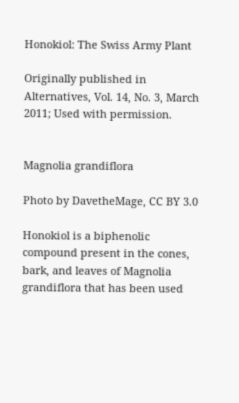Honokiol: The Swiss Army Plant

Originally published in Alternatives, Vol. 14, No. 3, March 2011; Used with permission.


Magnolia grandiflora

Photo by DavetheMage, CC BY 3.0

Honokiol is a biphenolic compound present in the cones, bark, and leaves of Magnolia grandiflora that has been used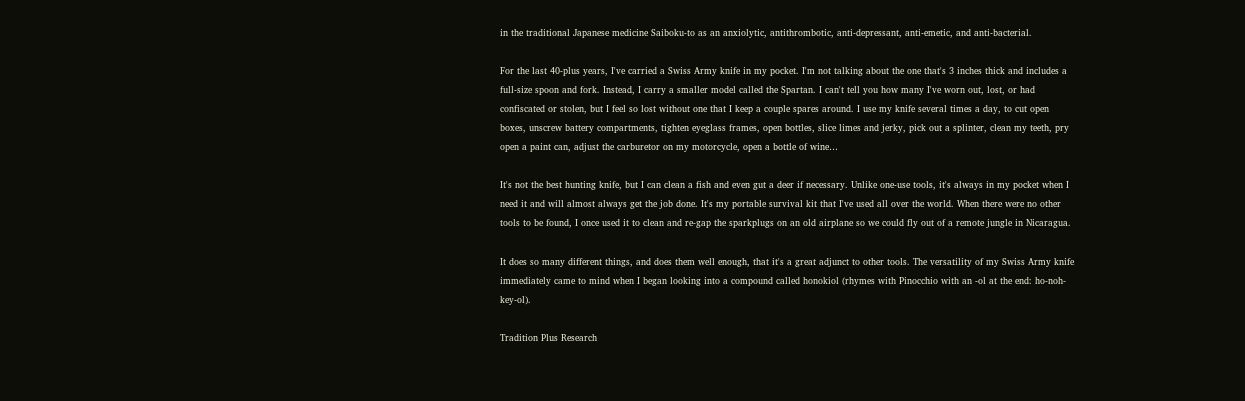in the traditional Japanese medicine Saiboku-to as an anxiolytic, antithrombotic, anti-depressant, anti-emetic, and anti-bacterial.

For the last 40-plus years, I've carried a Swiss Army knife in my pocket. I'm not talking about the one that's 3 inches thick and includes a full-size spoon and fork. Instead, I carry a smaller model called the Spartan. I can't tell you how many I've worn out, lost, or had confiscated or stolen, but I feel so lost without one that I keep a couple spares around. I use my knife several times a day, to cut open boxes, unscrew battery compartments, tighten eyeglass frames, open bottles, slice limes and jerky, pick out a splinter, clean my teeth, pry open a paint can, adjust the carburetor on my motorcycle, open a bottle of wine…

It's not the best hunting knife, but I can clean a fish and even gut a deer if necessary. Unlike one-use tools, it's always in my pocket when I need it and will almost always get the job done. It's my portable survival kit that I've used all over the world. When there were no other tools to be found, I once used it to clean and re-gap the sparkplugs on an old airplane so we could fly out of a remote jungle in Nicaragua.

It does so many different things, and does them well enough, that it's a great adjunct to other tools. The versatility of my Swiss Army knife immediately came to mind when I began looking into a compound called honokiol (rhymes with Pinocchio with an -ol at the end: ho-noh-key-ol).

Tradition Plus Research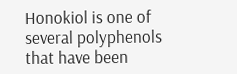Honokiol is one of several polyphenols that have been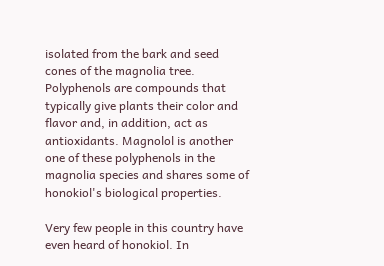isolated from the bark and seed cones of the magnolia tree. Polyphenols are compounds that typically give plants their color and flavor and, in addition, act as antioxidants. Magnolol is another one of these polyphenols in the magnolia species and shares some of honokiol's biological properties.

Very few people in this country have even heard of honokiol. In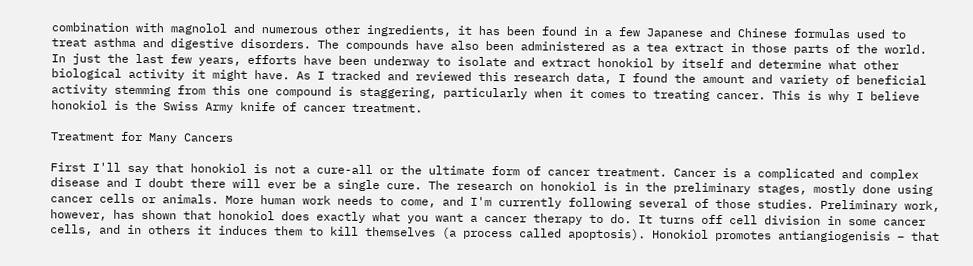combination with magnolol and numerous other ingredients, it has been found in a few Japanese and Chinese formulas used to treat asthma and digestive disorders. The compounds have also been administered as a tea extract in those parts of the world. In just the last few years, efforts have been underway to isolate and extract honokiol by itself and determine what other biological activity it might have. As I tracked and reviewed this research data, I found the amount and variety of beneficial activity stemming from this one compound is staggering, particularly when it comes to treating cancer. This is why I believe honokiol is the Swiss Army knife of cancer treatment.

Treatment for Many Cancers

First I'll say that honokiol is not a cure-all or the ultimate form of cancer treatment. Cancer is a complicated and complex disease and I doubt there will ever be a single cure. The research on honokiol is in the preliminary stages, mostly done using cancer cells or animals. More human work needs to come, and I'm currently following several of those studies. Preliminary work, however, has shown that honokiol does exactly what you want a cancer therapy to do. It turns off cell division in some cancer cells, and in others it induces them to kill themselves (a process called apoptosis). Honokiol promotes antiangiogenisis – that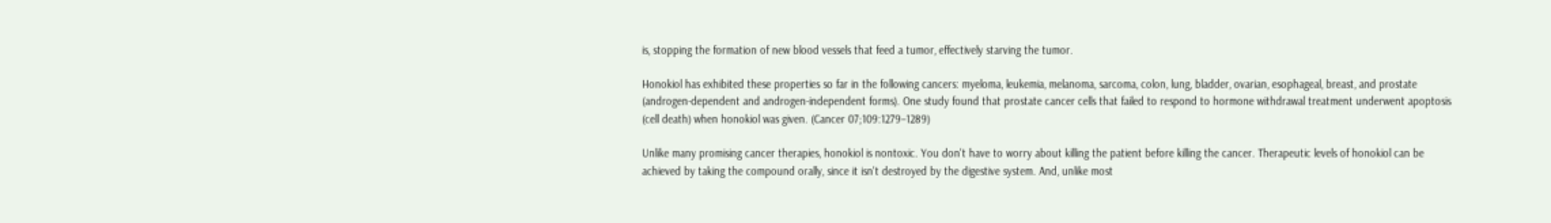is, stopping the formation of new blood vessels that feed a tumor, effectively starving the tumor.

Honokiol has exhibited these properties so far in the following cancers: myeloma, leukemia, melanoma, sarcoma, colon, lung, bladder, ovarian, esophageal, breast, and prostate (androgen-dependent and androgen-independent forms). One study found that prostate cancer cells that failed to respond to hormone withdrawal treatment underwent apoptosis (cell death) when honokiol was given. (Cancer 07;109:1279–1289)

Unlike many promising cancer therapies, honokiol is nontoxic. You don't have to worry about killing the patient before killing the cancer. Therapeutic levels of honokiol can be achieved by taking the compound orally, since it isn't destroyed by the digestive system. And, unlike most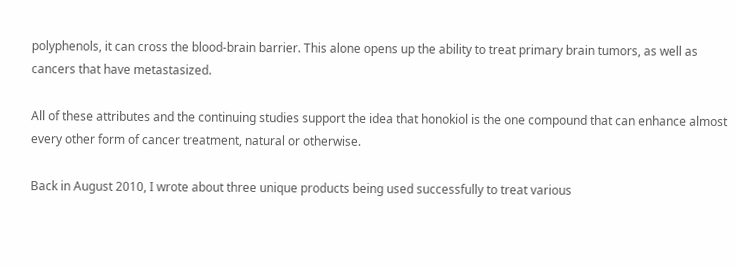polyphenols, it can cross the blood-brain barrier. This alone opens up the ability to treat primary brain tumors, as well as cancers that have metastasized.

All of these attributes and the continuing studies support the idea that honokiol is the one compound that can enhance almost every other form of cancer treatment, natural or otherwise.

Back in August 2010, I wrote about three unique products being used successfully to treat various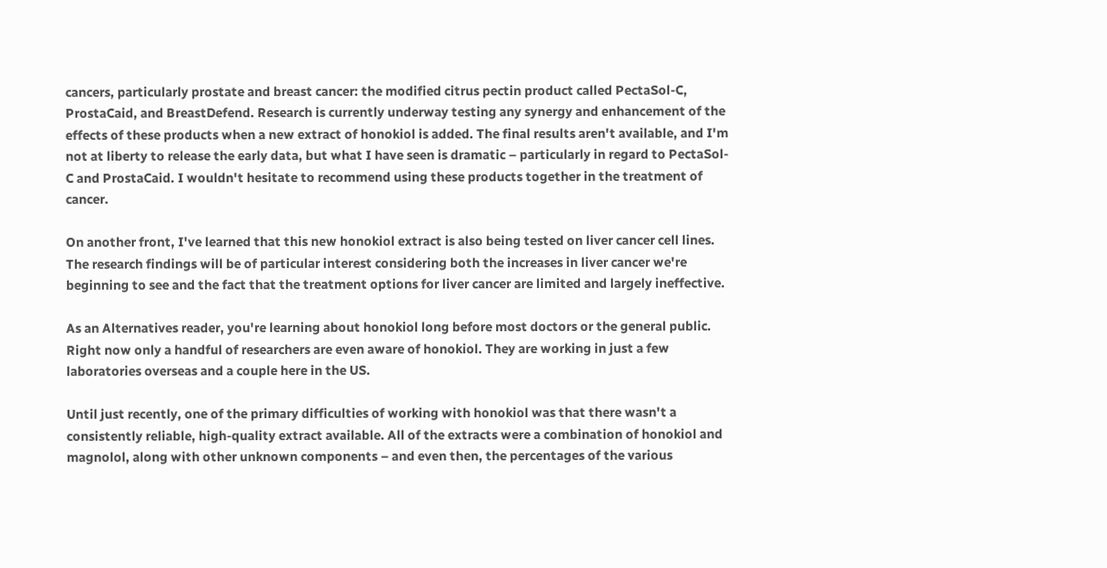cancers, particularly prostate and breast cancer: the modified citrus pectin product called PectaSol-C, ProstaCaid, and BreastDefend. Research is currently underway testing any synergy and enhancement of the effects of these products when a new extract of honokiol is added. The final results aren't available, and I'm not at liberty to release the early data, but what I have seen is dramatic – particularly in regard to PectaSol-C and ProstaCaid. I wouldn't hesitate to recommend using these products together in the treatment of cancer.

On another front, I've learned that this new honokiol extract is also being tested on liver cancer cell lines. The research findings will be of particular interest considering both the increases in liver cancer we're beginning to see and the fact that the treatment options for liver cancer are limited and largely ineffective.

As an Alternatives reader, you're learning about honokiol long before most doctors or the general public. Right now only a handful of researchers are even aware of honokiol. They are working in just a few laboratories overseas and a couple here in the US.

Until just recently, one of the primary difficulties of working with honokiol was that there wasn't a consistently reliable, high-quality extract available. All of the extracts were a combination of honokiol and magnolol, along with other unknown components – and even then, the percentages of the various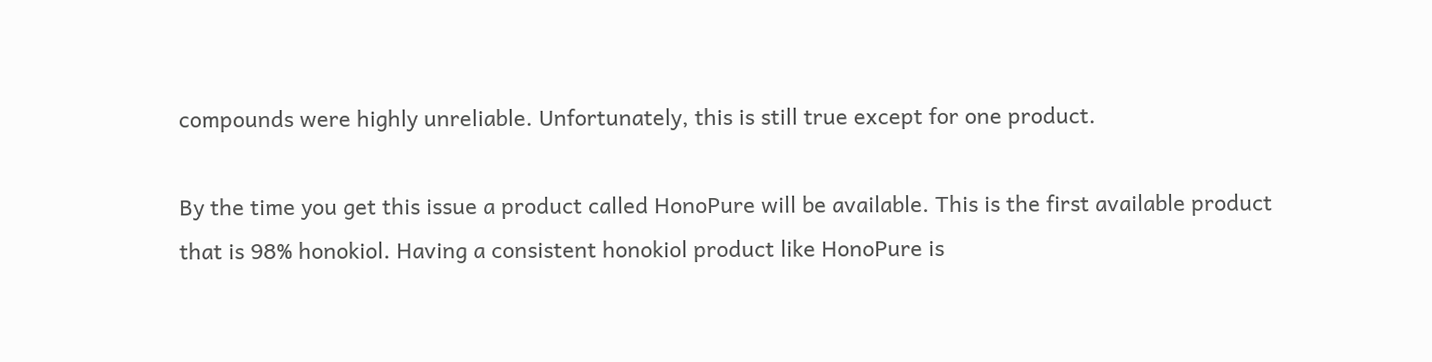compounds were highly unreliable. Unfortunately, this is still true except for one product.

By the time you get this issue a product called HonoPure will be available. This is the first available product that is 98% honokiol. Having a consistent honokiol product like HonoPure is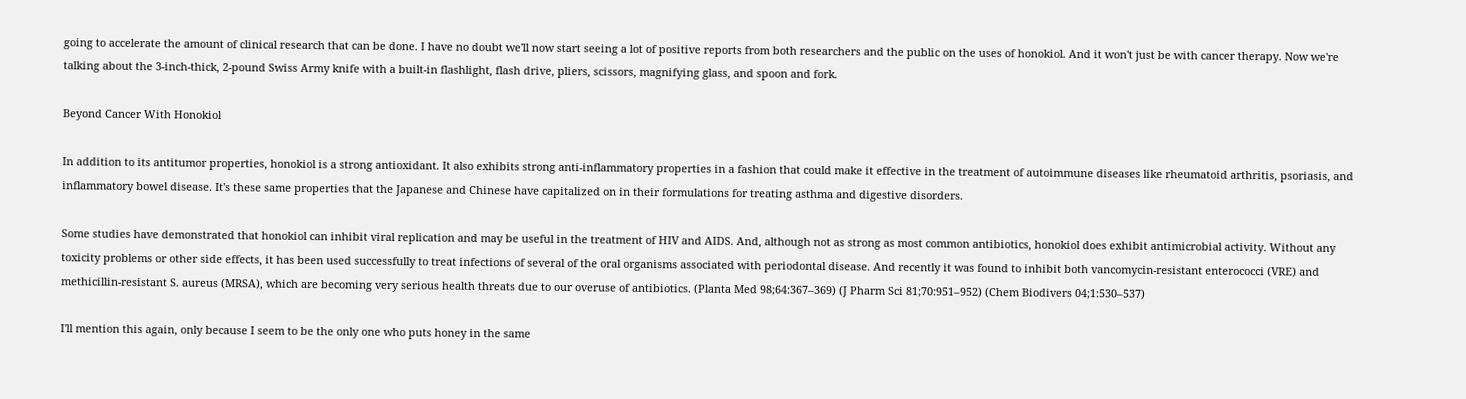going to accelerate the amount of clinical research that can be done. I have no doubt we'll now start seeing a lot of positive reports from both researchers and the public on the uses of honokiol. And it won't just be with cancer therapy. Now we're talking about the 3-inch-thick, 2-pound Swiss Army knife with a built-in flashlight, flash drive, pliers, scissors, magnifying glass, and spoon and fork.

Beyond Cancer With Honokiol

In addition to its antitumor properties, honokiol is a strong antioxidant. It also exhibits strong anti-inflammatory properties in a fashion that could make it effective in the treatment of autoimmune diseases like rheumatoid arthritis, psoriasis, and inflammatory bowel disease. It's these same properties that the Japanese and Chinese have capitalized on in their formulations for treating asthma and digestive disorders.

Some studies have demonstrated that honokiol can inhibit viral replication and may be useful in the treatment of HIV and AIDS. And, although not as strong as most common antibiotics, honokiol does exhibit antimicrobial activity. Without any toxicity problems or other side effects, it has been used successfully to treat infections of several of the oral organisms associated with periodontal disease. And recently it was found to inhibit both vancomycin-resistant enterococci (VRE) and methicillin-resistant S. aureus (MRSA), which are becoming very serious health threats due to our overuse of antibiotics. (Planta Med 98;64:367–369) (J Pharm Sci 81;70:951–952) (Chem Biodivers 04;1:530–537)

I'll mention this again, only because I seem to be the only one who puts honey in the same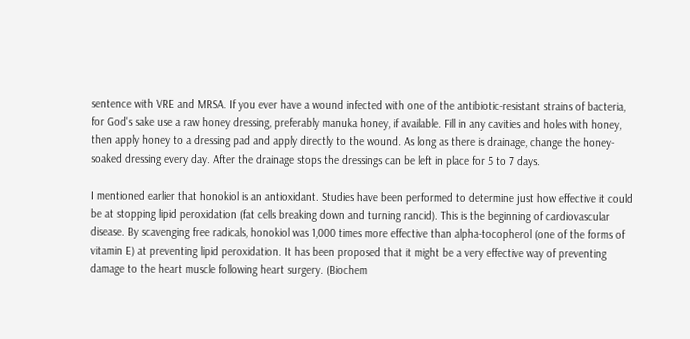sentence with VRE and MRSA. If you ever have a wound infected with one of the antibiotic-resistant strains of bacteria, for God's sake use a raw honey dressing, preferably manuka honey, if available. Fill in any cavities and holes with honey, then apply honey to a dressing pad and apply directly to the wound. As long as there is drainage, change the honey-soaked dressing every day. After the drainage stops the dressings can be left in place for 5 to 7 days.

I mentioned earlier that honokiol is an antioxidant. Studies have been performed to determine just how effective it could be at stopping lipid peroxidation (fat cells breaking down and turning rancid). This is the beginning of cardiovascular disease. By scavenging free radicals, honokiol was 1,000 times more effective than alpha-tocopherol (one of the forms of vitamin E) at preventing lipid peroxidation. It has been proposed that it might be a very effective way of preventing damage to the heart muscle following heart surgery. (Biochem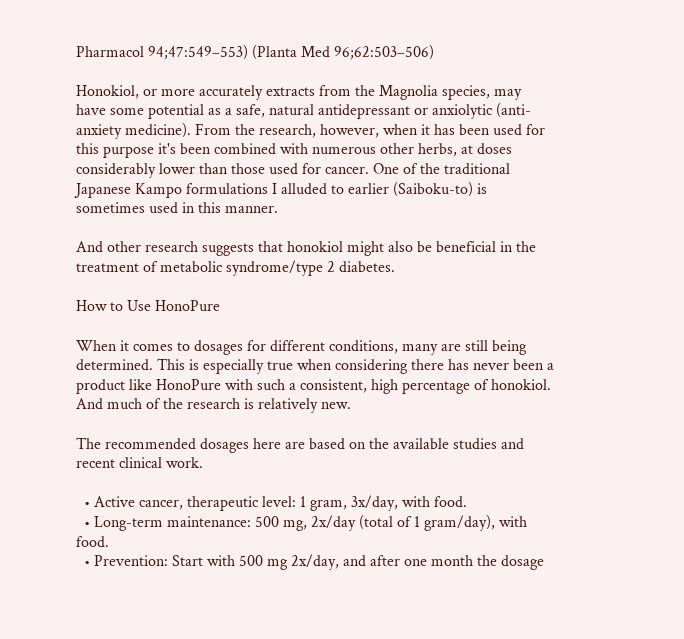Pharmacol 94;47:549–553) (Planta Med 96;62:503–506)

Honokiol, or more accurately extracts from the Magnolia species, may have some potential as a safe, natural antidepressant or anxiolytic (anti-anxiety medicine). From the research, however, when it has been used for this purpose it's been combined with numerous other herbs, at doses considerably lower than those used for cancer. One of the traditional Japanese Kampo formulations I alluded to earlier (Saiboku-to) is sometimes used in this manner.

And other research suggests that honokiol might also be beneficial in the treatment of metabolic syndrome/type 2 diabetes.

How to Use HonoPure

When it comes to dosages for different conditions, many are still being determined. This is especially true when considering there has never been a product like HonoPure with such a consistent, high percentage of honokiol. And much of the research is relatively new.

The recommended dosages here are based on the available studies and recent clinical work.

  • Active cancer, therapeutic level: 1 gram, 3x/day, with food.
  • Long-term maintenance: 500 mg, 2x/day (total of 1 gram/day), with food.
  • Prevention: Start with 500 mg 2x/day, and after one month the dosage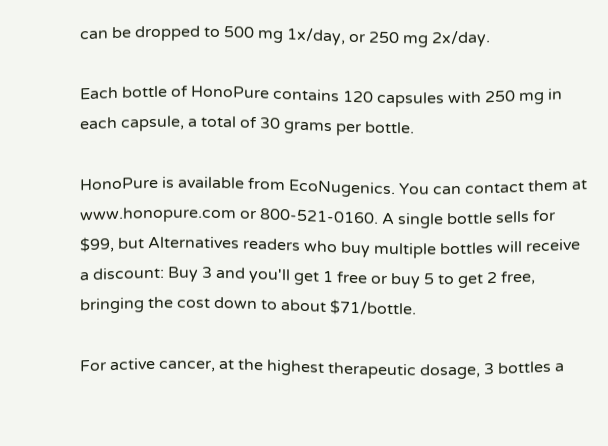can be dropped to 500 mg 1x/day, or 250 mg 2x/day.

Each bottle of HonoPure contains 120 capsules with 250 mg in each capsule, a total of 30 grams per bottle.

HonoPure is available from EcoNugenics. You can contact them at www.honopure.com or 800-521-0160. A single bottle sells for $99, but Alternatives readers who buy multiple bottles will receive a discount: Buy 3 and you'll get 1 free or buy 5 to get 2 free, bringing the cost down to about $71/bottle.

For active cancer, at the highest therapeutic dosage, 3 bottles a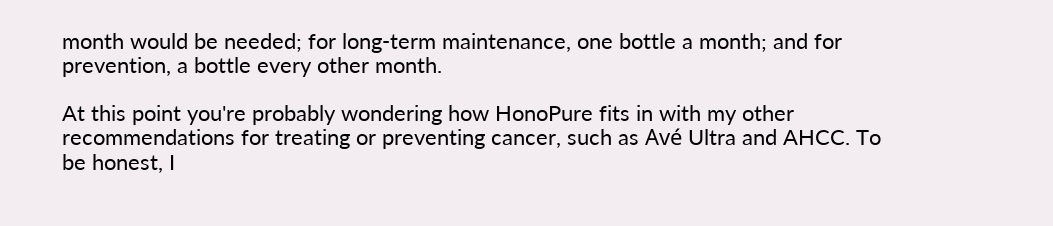month would be needed; for long-term maintenance, one bottle a month; and for prevention, a bottle every other month.

At this point you're probably wondering how HonoPure fits in with my other recommendations for treating or preventing cancer, such as Avé Ultra and AHCC. To be honest, I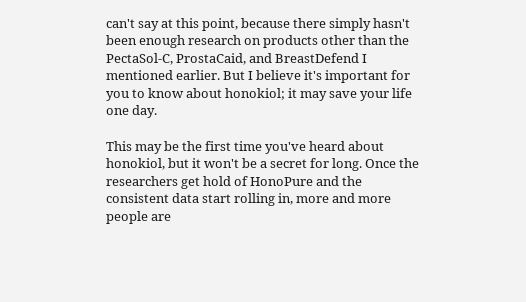can't say at this point, because there simply hasn't been enough research on products other than the PectaSol-C, ProstaCaid, and BreastDefend I mentioned earlier. But I believe it's important for you to know about honokiol; it may save your life one day.

This may be the first time you've heard about honokiol, but it won't be a secret for long. Once the researchers get hold of HonoPure and the consistent data start rolling in, more and more people are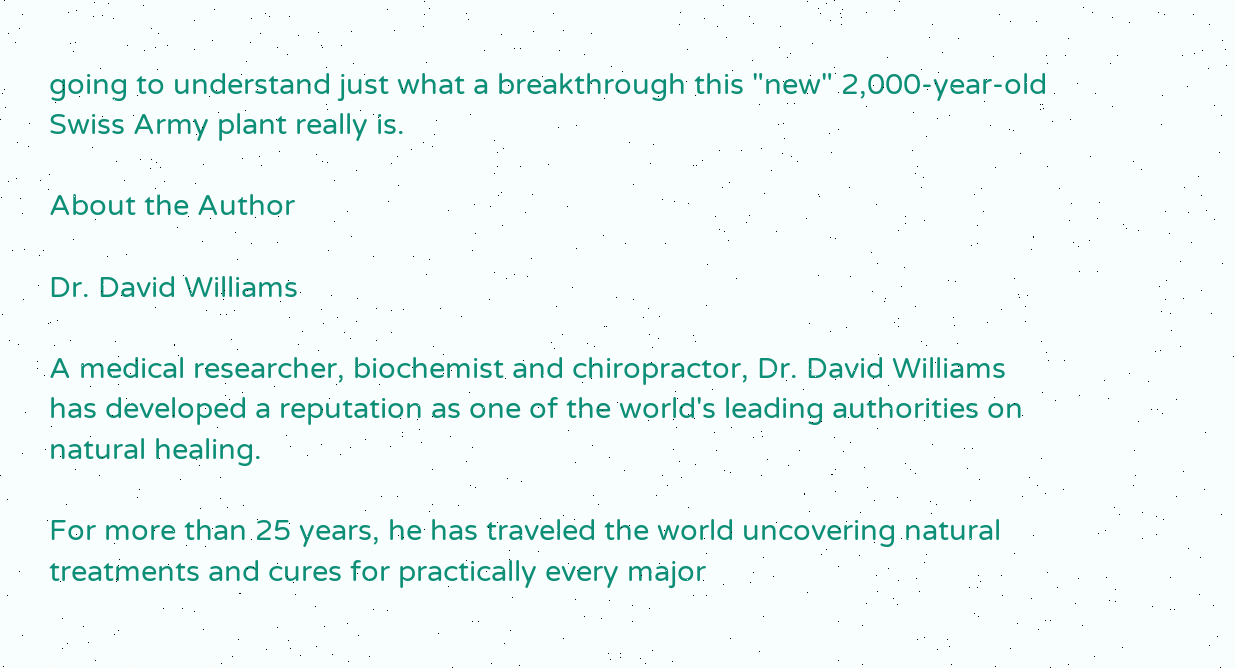going to understand just what a breakthrough this "new" 2,000-year-old Swiss Army plant really is.

About the Author

Dr. David Williams

A medical researcher, biochemist and chiropractor, Dr. David Williams has developed a reputation as one of the world's leading authorities on natural healing.

For more than 25 years, he has traveled the world uncovering natural treatments and cures for practically every major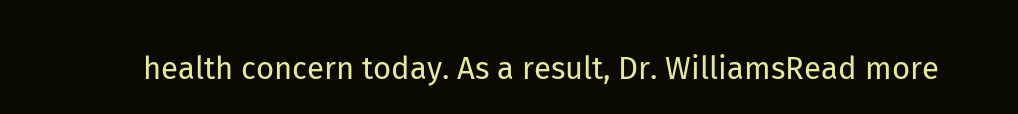health concern today. As a result, Dr. WilliamsRead more